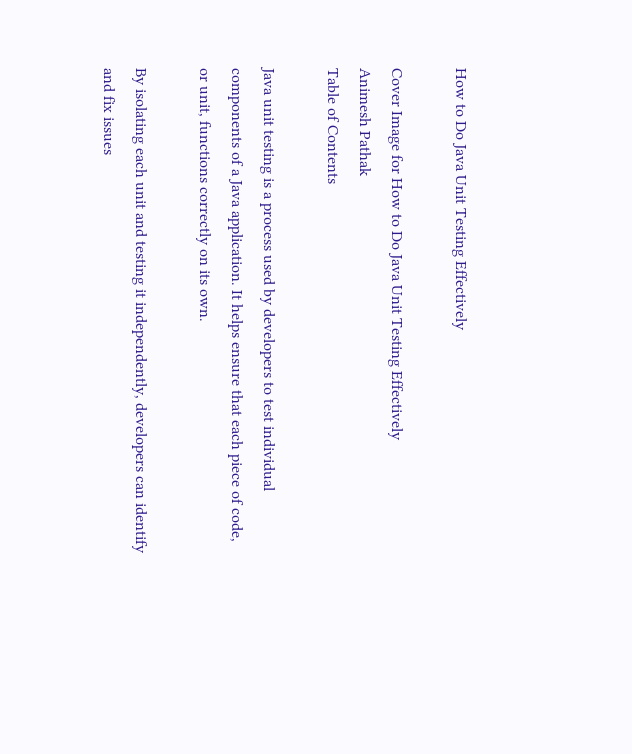How to Do Java Unit Testing Effectively

Cover Image for How to Do Java Unit Testing Effectively
Animesh Pathak
Table of Contents

Java unit testing is a process used by developers to test individual components of a Java application. It helps ensure that each piece of code, or unit, functions correctly on its own.

By isolating each unit and testing it independently, developers can identify and fix issues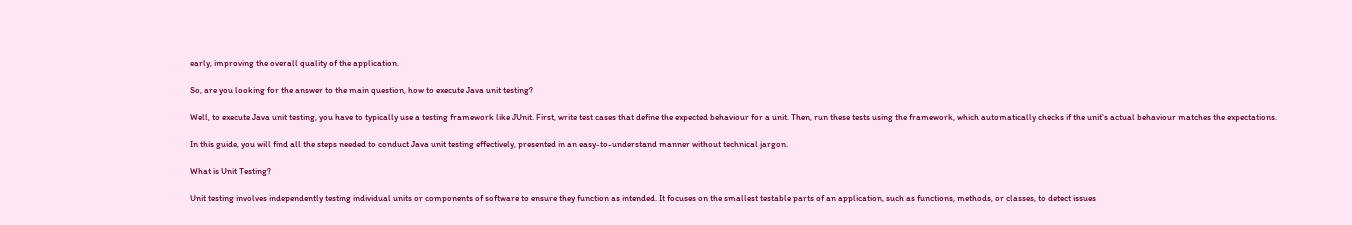early, improving the overall quality of the application.

So, are you looking for the answer to the main question, how to execute Java unit testing?

Well, to execute Java unit testing, you have to typically use a testing framework like JUnit. First, write test cases that define the expected behaviour for a unit. Then, run these tests using the framework, which automatically checks if the unit's actual behaviour matches the expectations.

In this guide, you will find all the steps needed to conduct Java unit testing effectively, presented in an easy-to-understand manner without technical jargon.

What is Unit Testing?

Unit testing involves independently testing individual units or components of software to ensure they function as intended. It focuses on the smallest testable parts of an application, such as functions, methods, or classes, to detect issues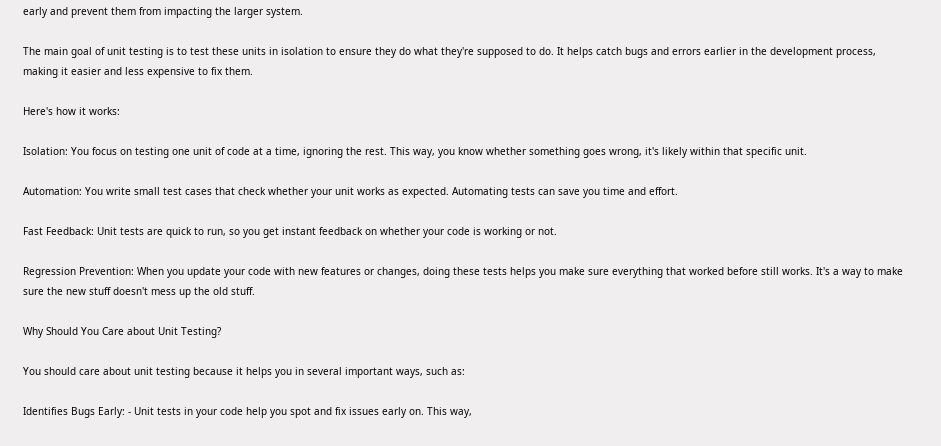early and prevent them from impacting the larger system.

The main goal of unit testing is to test these units in isolation to ensure they do what they're supposed to do. It helps catch bugs and errors earlier in the development process, making it easier and less expensive to fix them.

Here's how it works:

Isolation: You focus on testing one unit of code at a time, ignoring the rest. This way, you know whether something goes wrong, it's likely within that specific unit.

Automation: You write small test cases that check whether your unit works as expected. Automating tests can save you time and effort.

Fast Feedback: Unit tests are quick to run, so you get instant feedback on whether your code is working or not.

Regression Prevention: When you update your code with new features or changes, doing these tests helps you make sure everything that worked before still works. It's a way to make sure the new stuff doesn't mess up the old stuff.

Why Should You Care about Unit Testing?

You should care about unit testing because it helps you in several important ways, such as:

Identifies Bugs Early: - Unit tests in your code help you spot and fix issues early on. This way,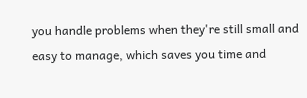you handle problems when they're still small and easy to manage, which saves you time and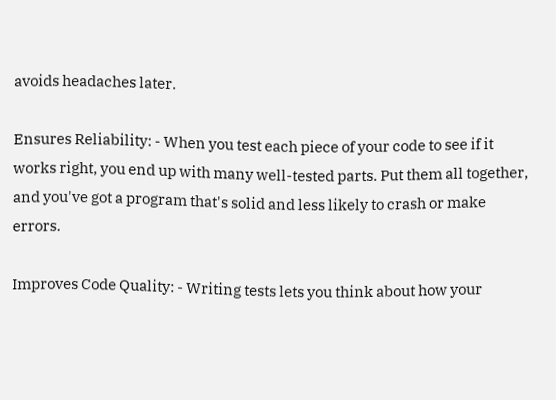avoids headaches later.

Ensures Reliability: - When you test each piece of your code to see if it works right, you end up with many well-tested parts. Put them all together, and you've got a program that's solid and less likely to crash or make errors.

Improves Code Quality: - Writing tests lets you think about how your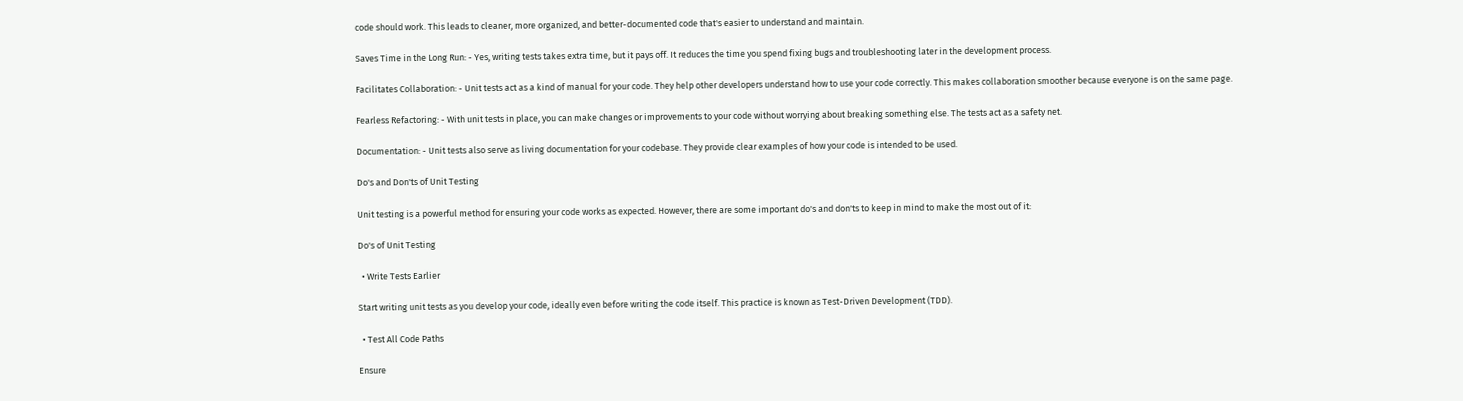code should work. This leads to cleaner, more organized, and better-documented code that's easier to understand and maintain.

Saves Time in the Long Run: - Yes, writing tests takes extra time, but it pays off. It reduces the time you spend fixing bugs and troubleshooting later in the development process.

Facilitates Collaboration: - Unit tests act as a kind of manual for your code. They help other developers understand how to use your code correctly. This makes collaboration smoother because everyone is on the same page.

Fearless Refactoring: - With unit tests in place, you can make changes or improvements to your code without worrying about breaking something else. The tests act as a safety net.

Documentation: - Unit tests also serve as living documentation for your codebase. They provide clear examples of how your code is intended to be used.

Do's and Don'ts of Unit Testing

Unit testing is a powerful method for ensuring your code works as expected. However, there are some important do's and don'ts to keep in mind to make the most out of it:

Do's of Unit Testing

  • Write Tests Earlier

Start writing unit tests as you develop your code, ideally even before writing the code itself. This practice is known as Test-Driven Development (TDD).

  • Test All Code Paths

Ensure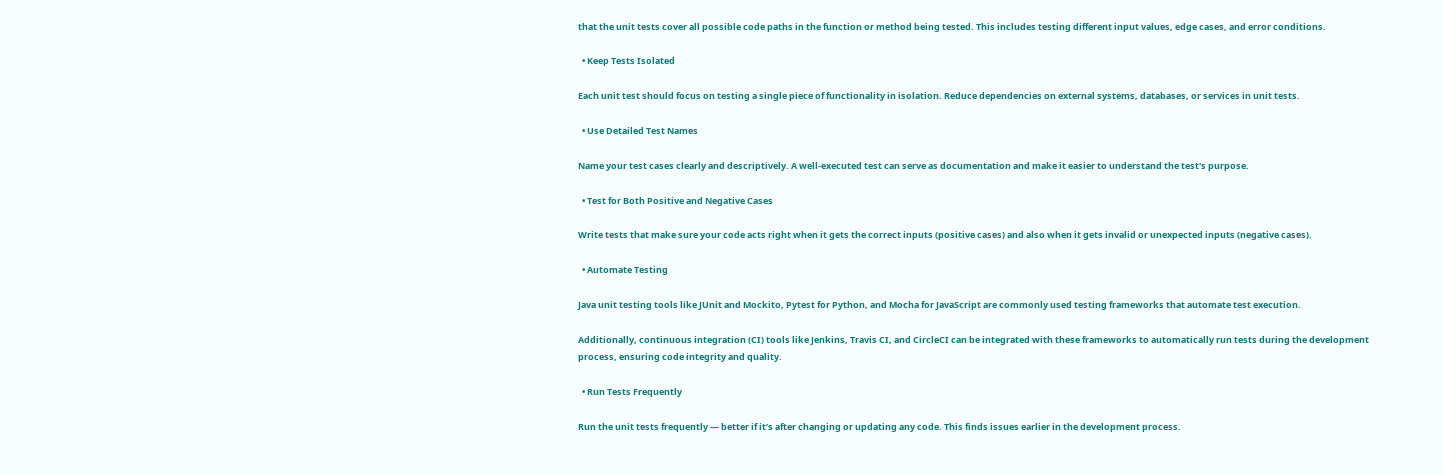that the unit tests cover all possible code paths in the function or method being tested. This includes testing different input values, edge cases, and error conditions.

  • Keep Tests Isolated

Each unit test should focus on testing a single piece of functionality in isolation. Reduce dependencies on external systems, databases, or services in unit tests.

  • Use Detailed Test Names

Name your test cases clearly and descriptively. A well-executed test can serve as documentation and make it easier to understand the test's purpose.

  • Test for Both Positive and Negative Cases

Write tests that make sure your code acts right when it gets the correct inputs (positive cases) and also when it gets invalid or unexpected inputs (negative cases).

  • Automate Testing

Java unit testing tools like JUnit and Mockito, Pytest for Python, and Mocha for JavaScript are commonly used testing frameworks that automate test execution.

Additionally, continuous integration (CI) tools like Jenkins, Travis CI, and CircleCI can be integrated with these frameworks to automatically run tests during the development process, ensuring code integrity and quality.

  • Run Tests Frequently

Run the unit tests frequently — better if it’s after changing or updating any code. This finds issues earlier in the development process.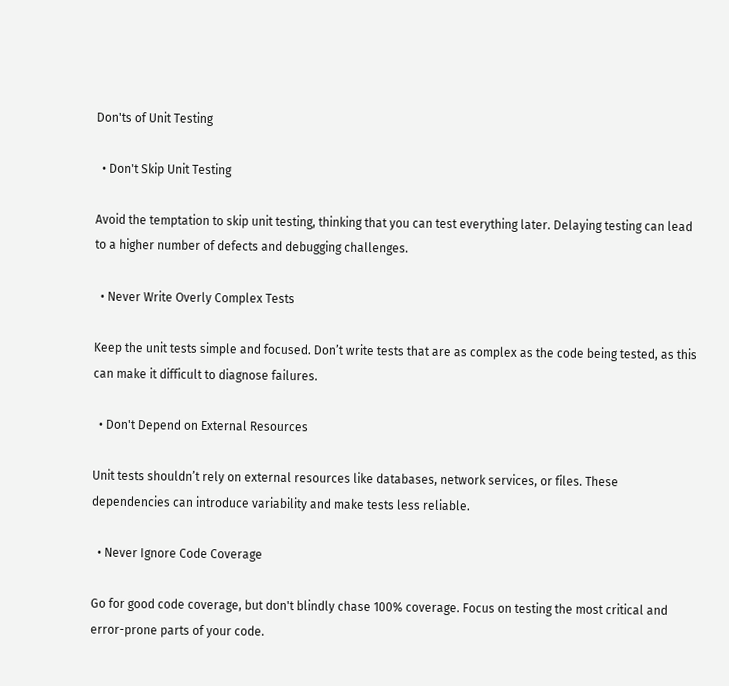Don'ts of Unit Testing

  • Don't Skip Unit Testing

Avoid the temptation to skip unit testing, thinking that you can test everything later. Delaying testing can lead to a higher number of defects and debugging challenges.

  • Never Write Overly Complex Tests

Keep the unit tests simple and focused. Don’t write tests that are as complex as the code being tested, as this can make it difficult to diagnose failures.

  • Don't Depend on External Resources

Unit tests shouldn’t rely on external resources like databases, network services, or files. These dependencies can introduce variability and make tests less reliable.

  • Never Ignore Code Coverage

Go for good code coverage, but don't blindly chase 100% coverage. Focus on testing the most critical and error-prone parts of your code.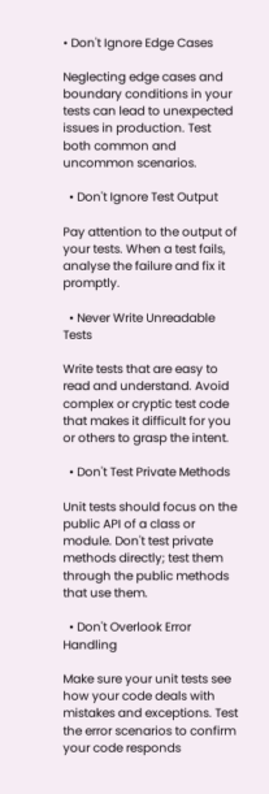• Don't Ignore Edge Cases

Neglecting edge cases and boundary conditions in your tests can lead to unexpected issues in production. Test both common and uncommon scenarios.

  • Don't Ignore Test Output

Pay attention to the output of your tests. When a test fails, analyse the failure and fix it promptly.

  • Never Write Unreadable Tests

Write tests that are easy to read and understand. Avoid complex or cryptic test code that makes it difficult for you or others to grasp the intent.

  • Don't Test Private Methods

Unit tests should focus on the public API of a class or module. Don't test private methods directly; test them through the public methods that use them.

  • Don't Overlook Error Handling

Make sure your unit tests see how your code deals with mistakes and exceptions. Test the error scenarios to confirm your code responds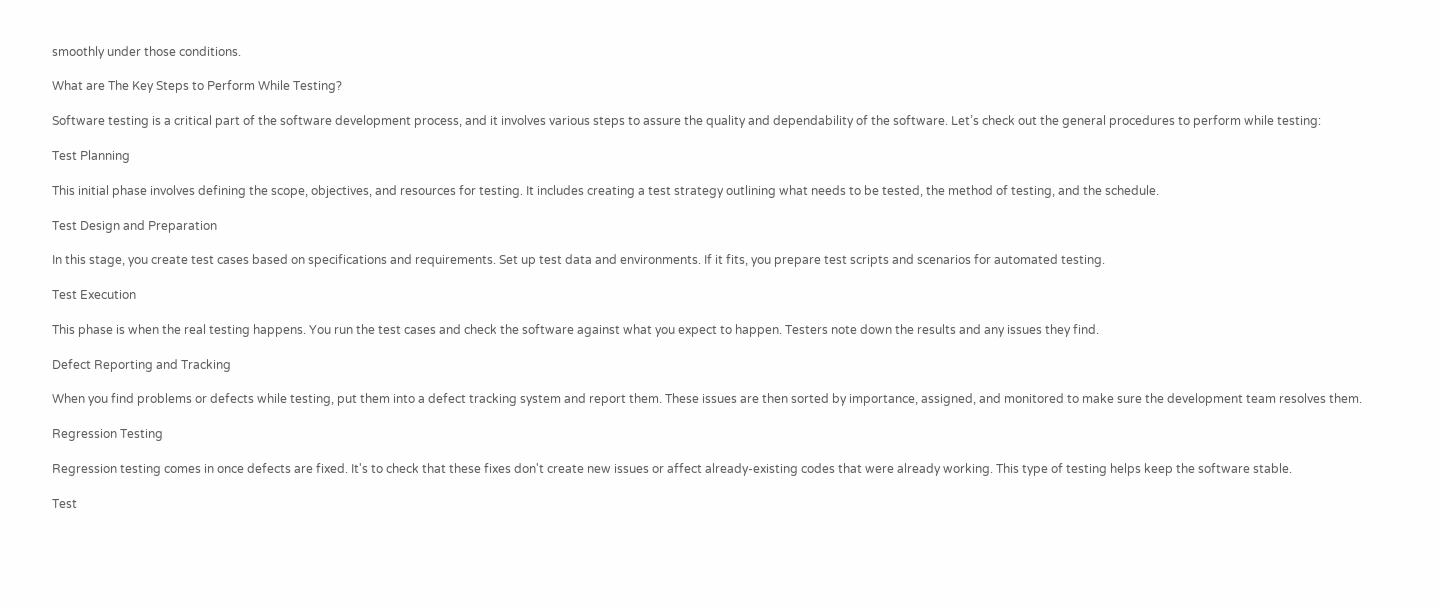smoothly under those conditions.

What are The Key Steps to Perform While Testing?

Software testing is a critical part of the software development process, and it involves various steps to assure the quality and dependability of the software. Let’s check out the general procedures to perform while testing:

Test Planning

This initial phase involves defining the scope, objectives, and resources for testing. It includes creating a test strategy outlining what needs to be tested, the method of testing, and the schedule.

Test Design and Preparation

In this stage, you create test cases based on specifications and requirements. Set up test data and environments. If it fits, you prepare test scripts and scenarios for automated testing.

Test Execution

This phase is when the real testing happens. You run the test cases and check the software against what you expect to happen. Testers note down the results and any issues they find.

Defect Reporting and Tracking

When you find problems or defects while testing, put them into a defect tracking system and report them. These issues are then sorted by importance, assigned, and monitored to make sure the development team resolves them.

Regression Testing

Regression testing comes in once defects are fixed. It's to check that these fixes don't create new issues or affect already-existing codes that were already working. This type of testing helps keep the software stable.

Test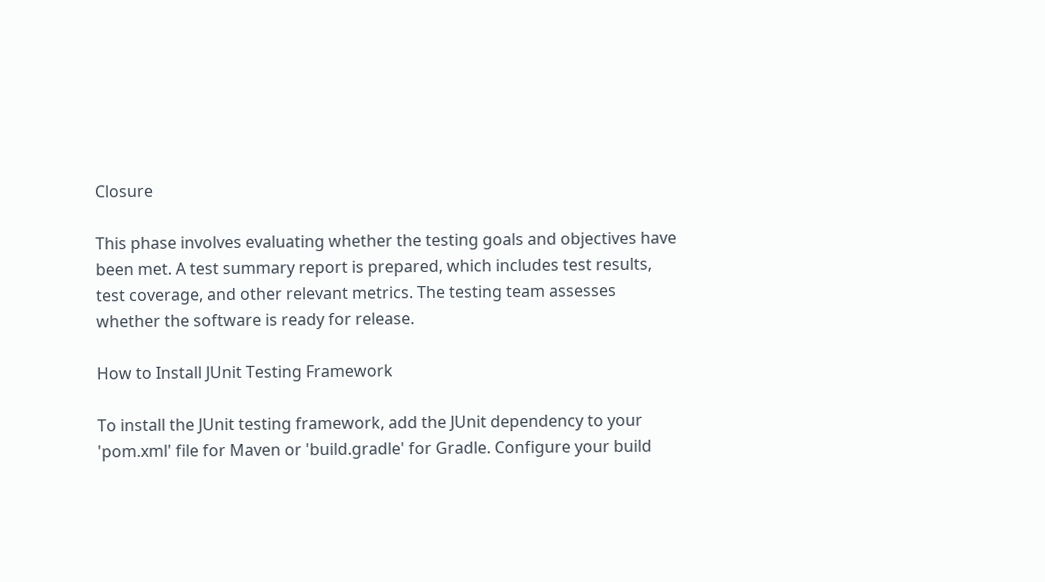Closure

This phase involves evaluating whether the testing goals and objectives have been met. A test summary report is prepared, which includes test results, test coverage, and other relevant metrics. The testing team assesses whether the software is ready for release.

How to Install JUnit Testing Framework

To install the JUnit testing framework, add the JUnit dependency to your 'pom.xml' file for Maven or 'build.gradle' for Gradle. Configure your build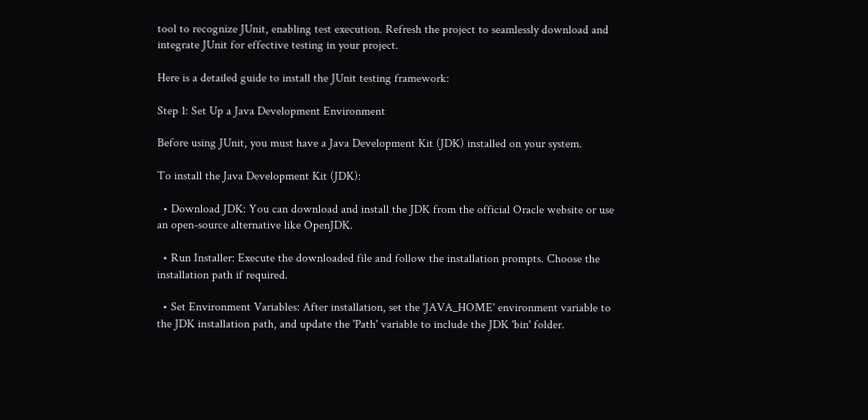tool to recognize JUnit, enabling test execution. Refresh the project to seamlessly download and integrate JUnit for effective testing in your project.

Here is a detailed guide to install the JUnit testing framework:

Step 1: Set Up a Java Development Environment

Before using JUnit, you must have a Java Development Kit (JDK) installed on your system.

To install the Java Development Kit (JDK):

  • Download JDK: You can download and install the JDK from the official Oracle website or use an open-source alternative like OpenJDK.

  • Run Installer: Execute the downloaded file and follow the installation prompts. Choose the installation path if required.

  • Set Environment Variables: After installation, set the 'JAVA_HOME' environment variable to the JDK installation path, and update the 'Path' variable to include the JDK 'bin' folder.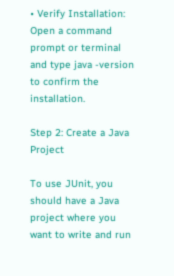• Verify Installation: Open a command prompt or terminal and type java -version to confirm the installation.

Step 2: Create a Java Project

To use JUnit, you should have a Java project where you want to write and run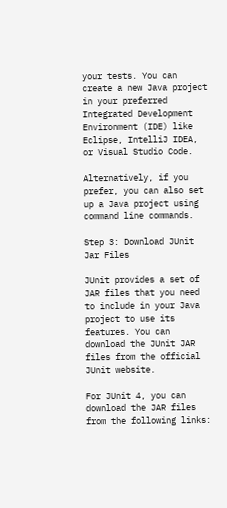your tests. You can create a new Java project in your preferred Integrated Development Environment (IDE) like Eclipse, IntelliJ IDEA, or Visual Studio Code.

Alternatively, if you prefer, you can also set up a Java project using command line commands.

Step 3: Download JUnit Jar Files

JUnit provides a set of JAR files that you need to include in your Java project to use its features. You can download the JUnit JAR files from the official JUnit website.

For JUnit 4, you can download the JAR files from the following links: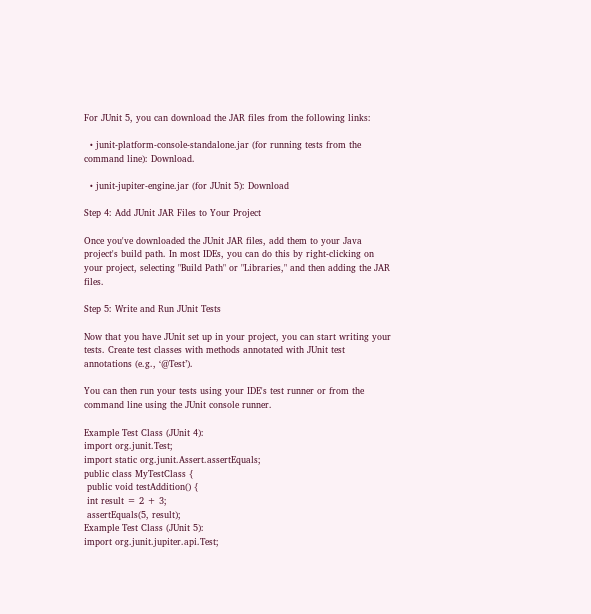For JUnit 5, you can download the JAR files from the following links:

  • junit-platform-console-standalone.jar (for running tests from the command line): Download.

  • junit-jupiter-engine.jar (for JUnit 5): Download

Step 4: Add JUnit JAR Files to Your Project

Once you've downloaded the JUnit JAR files, add them to your Java project's build path. In most IDEs, you can do this by right-clicking on your project, selecting "Build Path" or "Libraries," and then adding the JAR files.

Step 5: Write and Run JUnit Tests

Now that you have JUnit set up in your project, you can start writing your tests. Create test classes with methods annotated with JUnit test annotations (e.g., ‘@Test’).

You can then run your tests using your IDE's test runner or from the command line using the JUnit console runner.

Example Test Class (JUnit 4):
import org.junit.Test;
import static org.junit.Assert.assertEquals;
public class MyTestClass {
 public void testAddition() {
 int result = 2 + 3;
 assertEquals(5, result);
Example Test Class (JUnit 5):
import org.junit.jupiter.api.Test;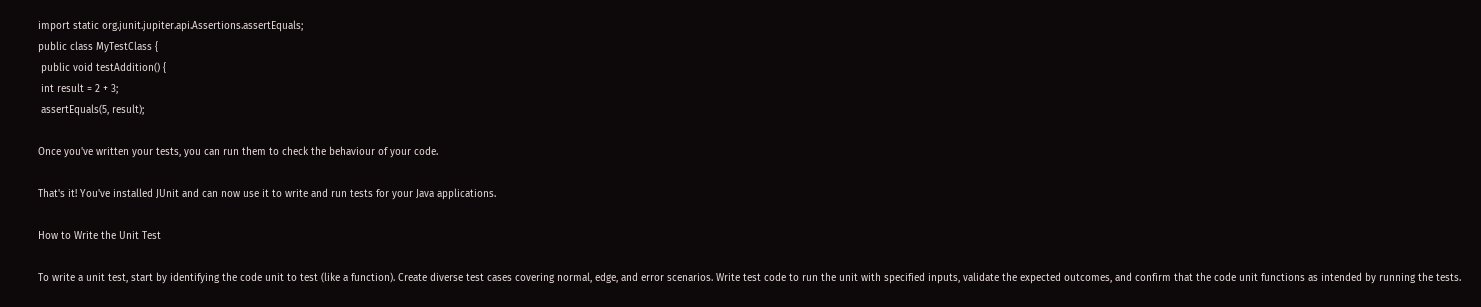import static org.junit.jupiter.api.Assertions.assertEquals;
public class MyTestClass {
 public void testAddition() {
 int result = 2 + 3;
 assertEquals(5, result);

Once you've written your tests, you can run them to check the behaviour of your code.

That's it! You've installed JUnit and can now use it to write and run tests for your Java applications.

How to Write the Unit Test

To write a unit test, start by identifying the code unit to test (like a function). Create diverse test cases covering normal, edge, and error scenarios. Write test code to run the unit with specified inputs, validate the expected outcomes, and confirm that the code unit functions as intended by running the tests.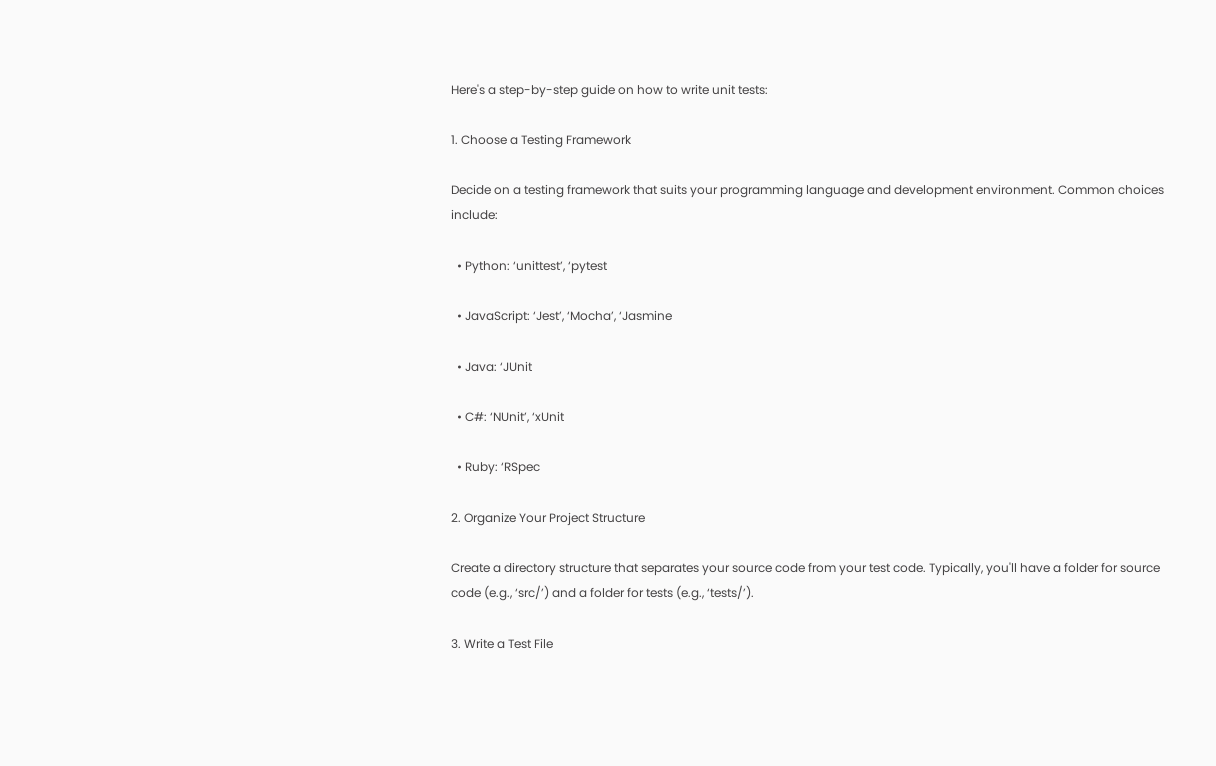Here's a step-by-step guide on how to write unit tests:

1. Choose a Testing Framework

Decide on a testing framework that suits your programming language and development environment. Common choices include:

  • Python: ‘unittest’, ‘pytest

  • JavaScript: ‘Jest’, ‘Mocha’, ‘Jasmine

  • Java: ‘JUnit

  • C#: ‘NUnit’, ‘xUnit

  • Ruby: ‘RSpec

2. Organize Your Project Structure

Create a directory structure that separates your source code from your test code. Typically, you'll have a folder for source code (e.g., ‘src/’) and a folder for tests (e.g., ‘tests/’).

3. Write a Test File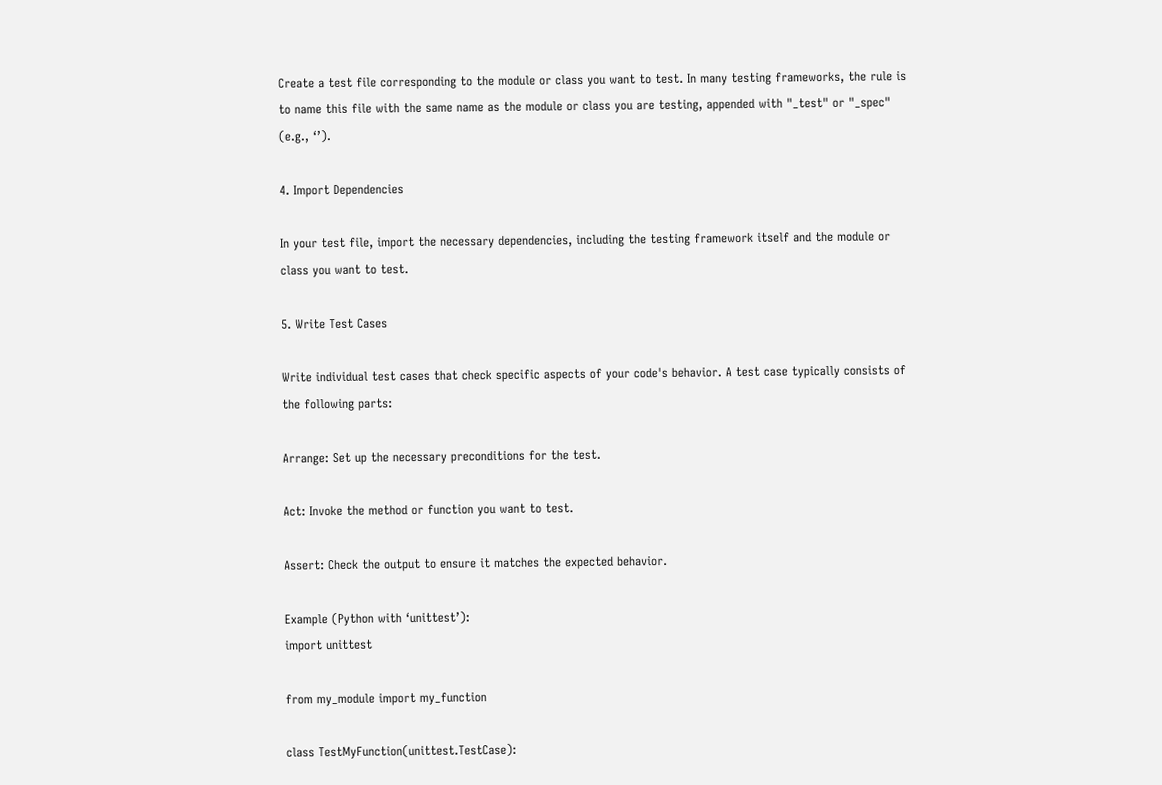Create a test file corresponding to the module or class you want to test. In many testing frameworks, the rule is to name this file with the same name as the module or class you are testing, appended with "_test" or "_spec" (e.g., ‘’).

4. Import Dependencies

In your test file, import the necessary dependencies, including the testing framework itself and the module or class you want to test.

5. Write Test Cases

Write individual test cases that check specific aspects of your code's behavior. A test case typically consists of the following parts:

Arrange: Set up the necessary preconditions for the test.

Act: Invoke the method or function you want to test.

Assert: Check the output to ensure it matches the expected behavior.

Example (Python with ‘unittest’):
import unittest

from my_module import my_function

class TestMyFunction(unittest.TestCase):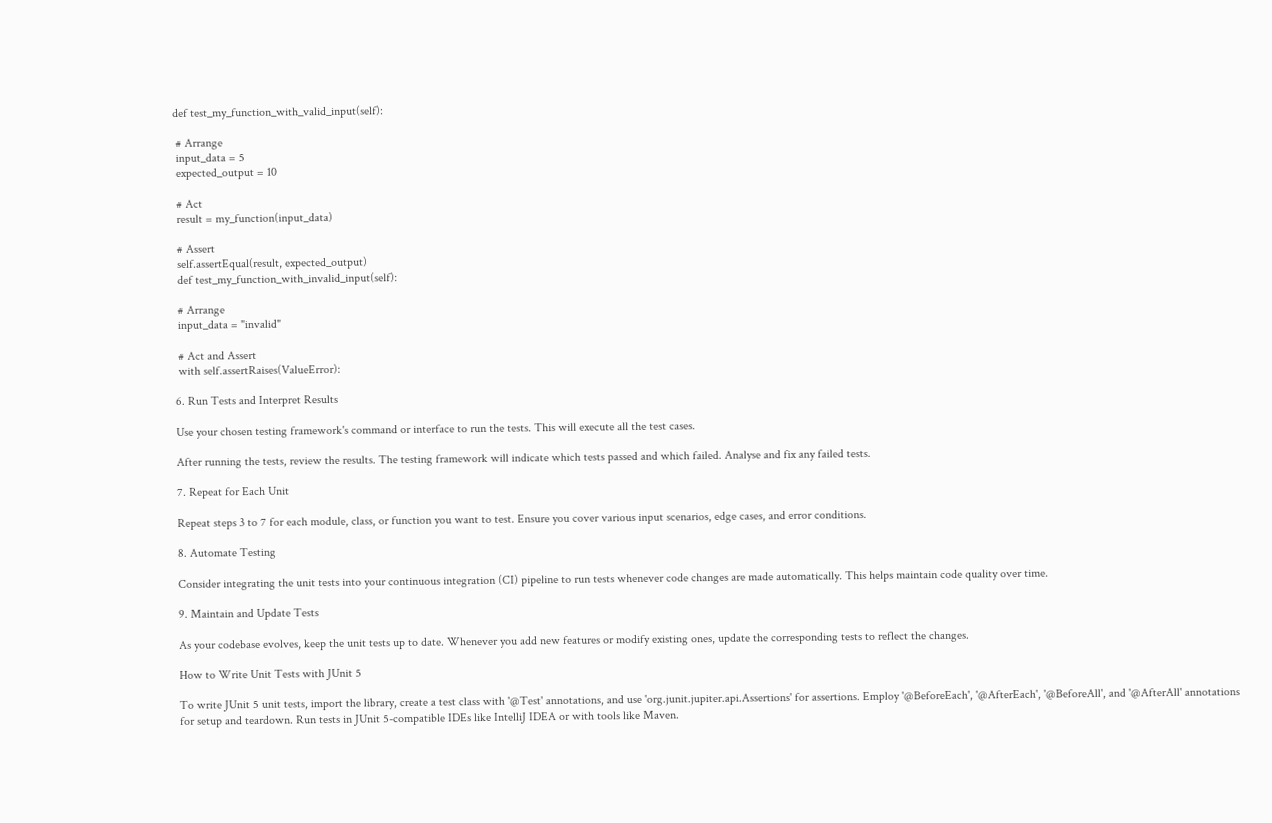def test_my_function_with_valid_input(self):

 # Arrange
 input_data = 5
 expected_output = 10

 # Act
 result = my_function(input_data)

 # Assert
 self.assertEqual(result, expected_output)
 def test_my_function_with_invalid_input(self):

 # Arrange
 input_data = "invalid"

 # Act and Assert
 with self.assertRaises(ValueError):

6. Run Tests and Interpret Results

Use your chosen testing framework's command or interface to run the tests. This will execute all the test cases.

After running the tests, review the results. The testing framework will indicate which tests passed and which failed. Analyse and fix any failed tests.

7. Repeat for Each Unit

Repeat steps 3 to 7 for each module, class, or function you want to test. Ensure you cover various input scenarios, edge cases, and error conditions.

8. Automate Testing

Consider integrating the unit tests into your continuous integration (CI) pipeline to run tests whenever code changes are made automatically. This helps maintain code quality over time.

9. Maintain and Update Tests

As your codebase evolves, keep the unit tests up to date. Whenever you add new features or modify existing ones, update the corresponding tests to reflect the changes.

How to Write Unit Tests with JUnit 5

To write JUnit 5 unit tests, import the library, create a test class with '@Test' annotations, and use 'org.junit.jupiter.api.Assertions' for assertions. Employ '@BeforeEach', '@AfterEach', '@BeforeAll', and '@AfterAll' annotations for setup and teardown. Run tests in JUnit 5-compatible IDEs like IntelliJ IDEA or with tools like Maven.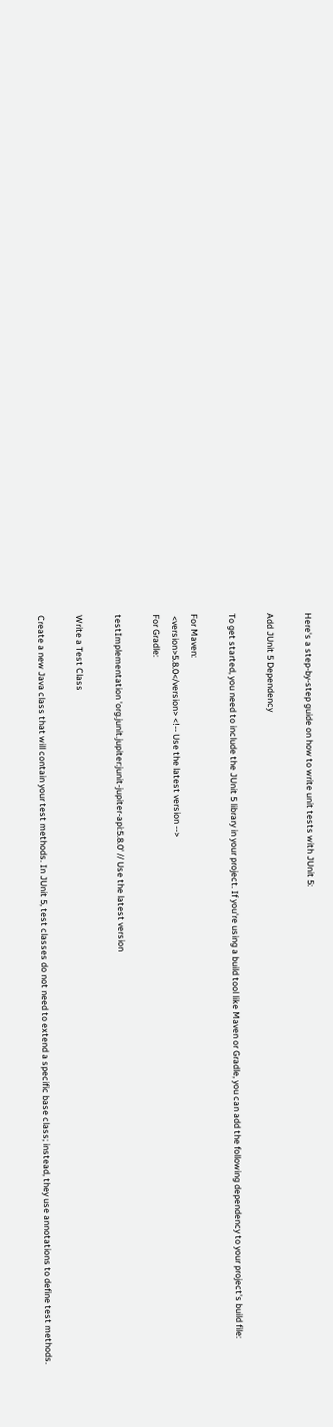Here's a step-by-step guide on how to write unit tests with JUnit 5:

Add JUnit 5 Dependency

To get started, you need to include the JUnit 5 library in your project. If you're using a build tool like Maven or Gradle, you can add the following dependency to your project's build file:

For Maven:
 <version>5.8.0</version> <!-- Use the latest version -->
For Gradle:

testImplementation 'org.junit.jupiter:junit-jupiter-api:5.8.0' // Use the latest version

Write a Test Class

Create a new Java class that will contain your test methods. In JUnit 5, test classes do not need to extend a specific base class; instead, they use annotations to define test methods.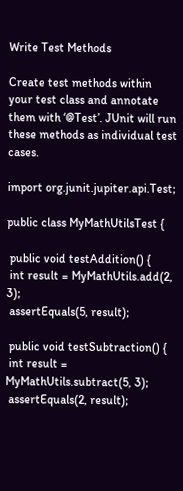Write Test Methods

Create test methods within your test class and annotate them with ‘@Test’. JUnit will run these methods as individual test cases.

import org.junit.jupiter.api.Test;

public class MyMathUtilsTest {

 public void testAddition() {
 int result = MyMathUtils.add(2, 3);
 assertEquals(5, result);

 public void testSubtraction() {
 int result = MyMathUtils.subtract(5, 3);
 assertEquals(2, result);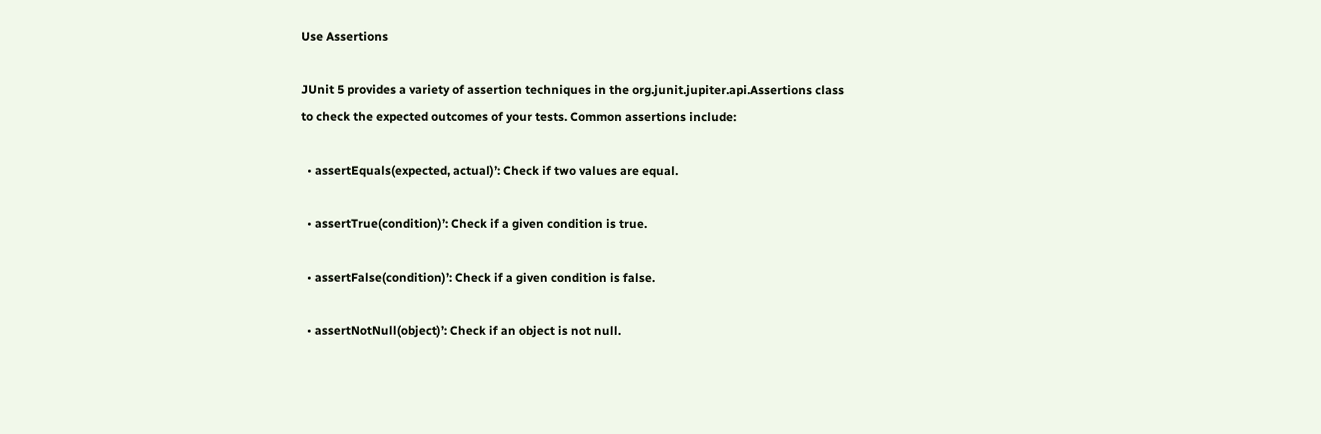Use Assertions

JUnit 5 provides a variety of assertion techniques in the org.junit.jupiter.api.Assertions class to check the expected outcomes of your tests. Common assertions include:

  • assertEquals(expected, actual)’: Check if two values are equal.

  • assertTrue(condition)’: Check if a given condition is true.

  • assertFalse(condition)’: Check if a given condition is false.

  • assertNotNull(object)’: Check if an object is not null.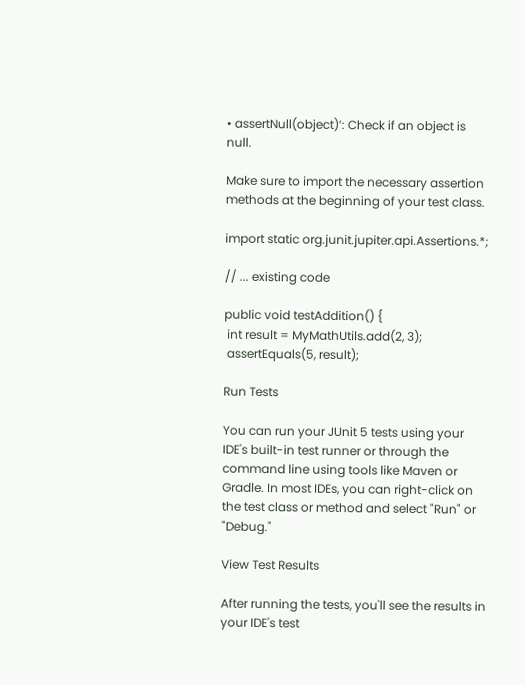• assertNull(object)’: Check if an object is null.

Make sure to import the necessary assertion methods at the beginning of your test class.

import static org.junit.jupiter.api.Assertions.*;

// ... existing code

public void testAddition() {
 int result = MyMathUtils.add(2, 3);
 assertEquals(5, result);

Run Tests

You can run your JUnit 5 tests using your IDE's built-in test runner or through the command line using tools like Maven or Gradle. In most IDEs, you can right-click on the test class or method and select "Run" or "Debug."

View Test Results

After running the tests, you'll see the results in your IDE's test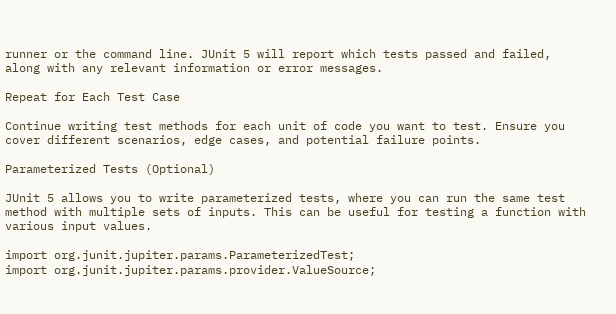runner or the command line. JUnit 5 will report which tests passed and failed, along with any relevant information or error messages.

Repeat for Each Test Case

Continue writing test methods for each unit of code you want to test. Ensure you cover different scenarios, edge cases, and potential failure points.

Parameterized Tests (Optional)

JUnit 5 allows you to write parameterized tests, where you can run the same test method with multiple sets of inputs. This can be useful for testing a function with various input values.

import org.junit.jupiter.params.ParameterizedTest;
import org.junit.jupiter.params.provider.ValueSource;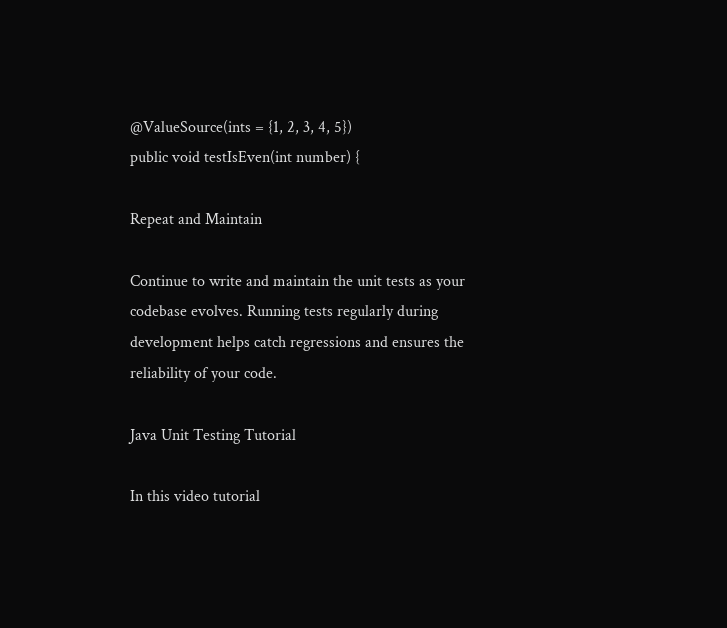@ValueSource(ints = {1, 2, 3, 4, 5})
public void testIsEven(int number) {

Repeat and Maintain

Continue to write and maintain the unit tests as your codebase evolves. Running tests regularly during development helps catch regressions and ensures the reliability of your code.

Java Unit Testing Tutorial

In this video tutorial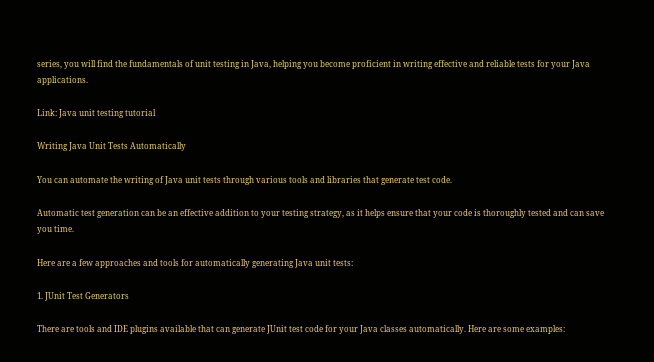series, you will find the fundamentals of unit testing in Java, helping you become proficient in writing effective and reliable tests for your Java applications.

Link: Java unit testing tutorial

Writing Java Unit Tests Automatically

You can automate the writing of Java unit tests through various tools and libraries that generate test code.

Automatic test generation can be an effective addition to your testing strategy, as it helps ensure that your code is thoroughly tested and can save you time.

Here are a few approaches and tools for automatically generating Java unit tests:

1. JUnit Test Generators

There are tools and IDE plugins available that can generate JUnit test code for your Java classes automatically. Here are some examples: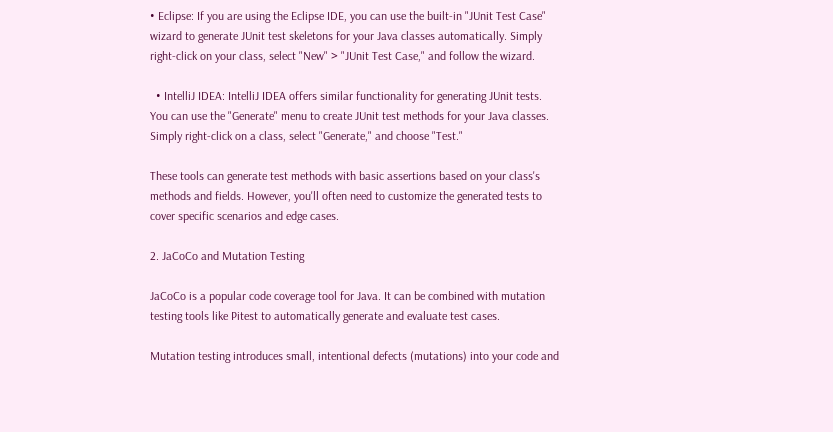• Eclipse: If you are using the Eclipse IDE, you can use the built-in "JUnit Test Case" wizard to generate JUnit test skeletons for your Java classes automatically. Simply right-click on your class, select "New" > "JUnit Test Case," and follow the wizard.

  • IntelliJ IDEA: IntelliJ IDEA offers similar functionality for generating JUnit tests. You can use the "Generate" menu to create JUnit test methods for your Java classes. Simply right-click on a class, select "Generate," and choose "Test."

These tools can generate test methods with basic assertions based on your class's methods and fields. However, you'll often need to customize the generated tests to cover specific scenarios and edge cases.

2. JaCoCo and Mutation Testing

JaCoCo is a popular code coverage tool for Java. It can be combined with mutation testing tools like Pitest to automatically generate and evaluate test cases.

Mutation testing introduces small, intentional defects (mutations) into your code and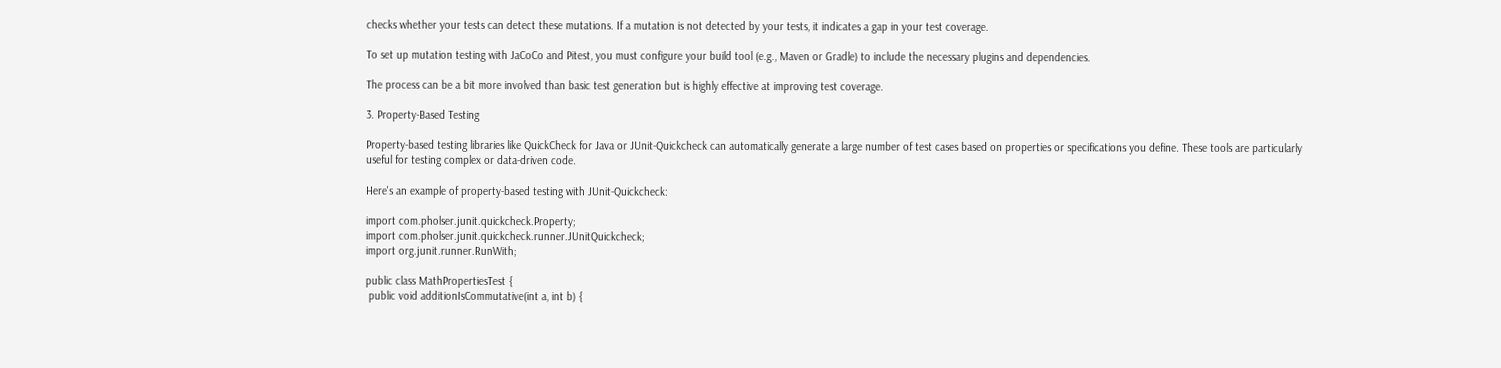checks whether your tests can detect these mutations. If a mutation is not detected by your tests, it indicates a gap in your test coverage.

To set up mutation testing with JaCoCo and Pitest, you must configure your build tool (e.g., Maven or Gradle) to include the necessary plugins and dependencies.

The process can be a bit more involved than basic test generation but is highly effective at improving test coverage.

3. Property-Based Testing

Property-based testing libraries like QuickCheck for Java or JUnit-Quickcheck can automatically generate a large number of test cases based on properties or specifications you define. These tools are particularly useful for testing complex or data-driven code.

Here's an example of property-based testing with JUnit-Quickcheck:

import com.pholser.junit.quickcheck.Property;
import com.pholser.junit.quickcheck.runner.JUnitQuickcheck;
import org.junit.runner.RunWith;

public class MathPropertiesTest {
 public void additionIsCommutative(int a, int b) {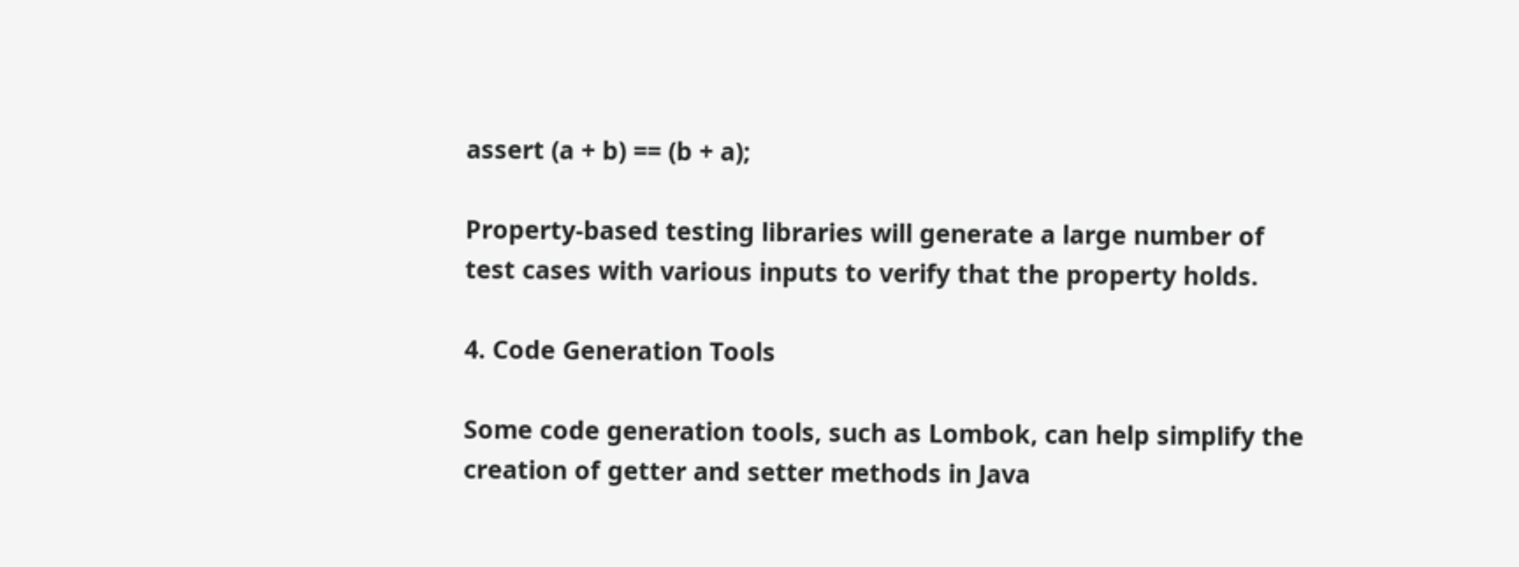assert (a + b) == (b + a);

Property-based testing libraries will generate a large number of test cases with various inputs to verify that the property holds.

4. Code Generation Tools

Some code generation tools, such as Lombok, can help simplify the creation of getter and setter methods in Java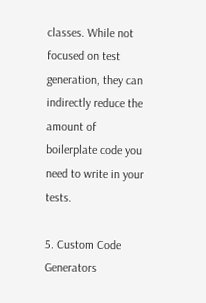classes. While not focused on test generation, they can indirectly reduce the amount of boilerplate code you need to write in your tests.

5. Custom Code Generators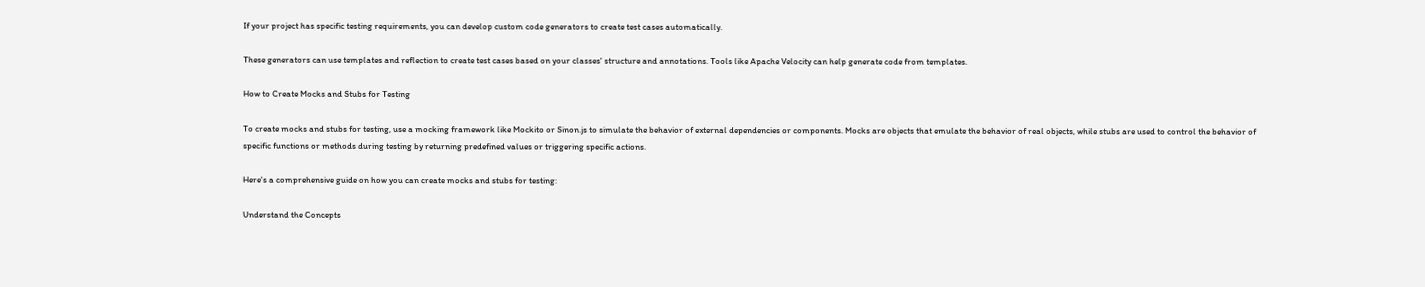If your project has specific testing requirements, you can develop custom code generators to create test cases automatically.

These generators can use templates and reflection to create test cases based on your classes' structure and annotations. Tools like Apache Velocity can help generate code from templates.

How to Create Mocks and Stubs for Testing

To create mocks and stubs for testing, use a mocking framework like Mockito or Sinon.js to simulate the behavior of external dependencies or components. Mocks are objects that emulate the behavior of real objects, while stubs are used to control the behavior of specific functions or methods during testing by returning predefined values or triggering specific actions.

Here's a comprehensive guide on how you can create mocks and stubs for testing:

Understand the Concepts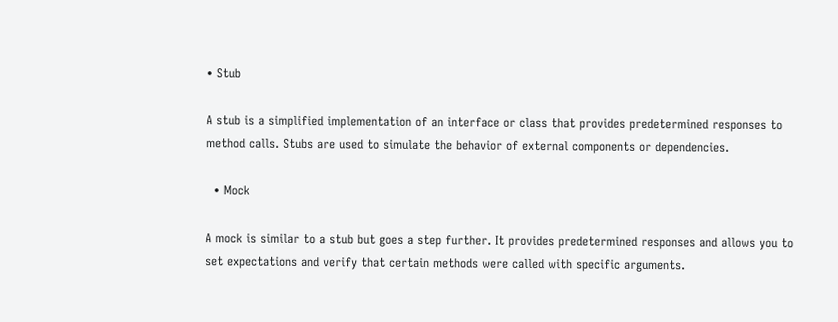• Stub

A stub is a simplified implementation of an interface or class that provides predetermined responses to method calls. Stubs are used to simulate the behavior of external components or dependencies.

  • Mock

A mock is similar to a stub but goes a step further. It provides predetermined responses and allows you to set expectations and verify that certain methods were called with specific arguments.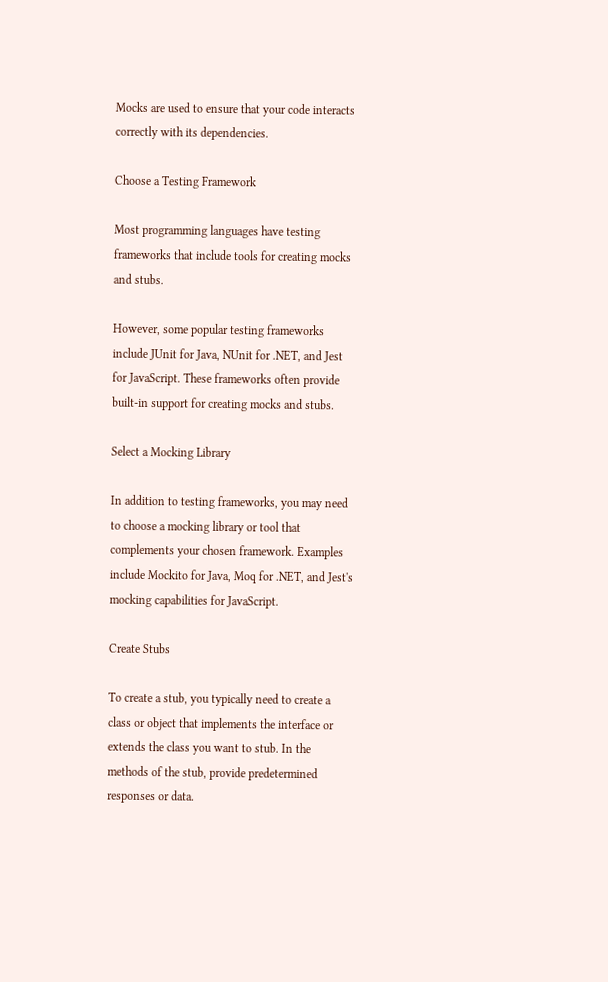Mocks are used to ensure that your code interacts correctly with its dependencies.

Choose a Testing Framework

Most programming languages have testing frameworks that include tools for creating mocks and stubs.

However, some popular testing frameworks include JUnit for Java, NUnit for .NET, and Jest for JavaScript. These frameworks often provide built-in support for creating mocks and stubs.

Select a Mocking Library

In addition to testing frameworks, you may need to choose a mocking library or tool that complements your chosen framework. Examples include Mockito for Java, Moq for .NET, and Jest's mocking capabilities for JavaScript.

Create Stubs

To create a stub, you typically need to create a class or object that implements the interface or extends the class you want to stub. In the methods of the stub, provide predetermined responses or data.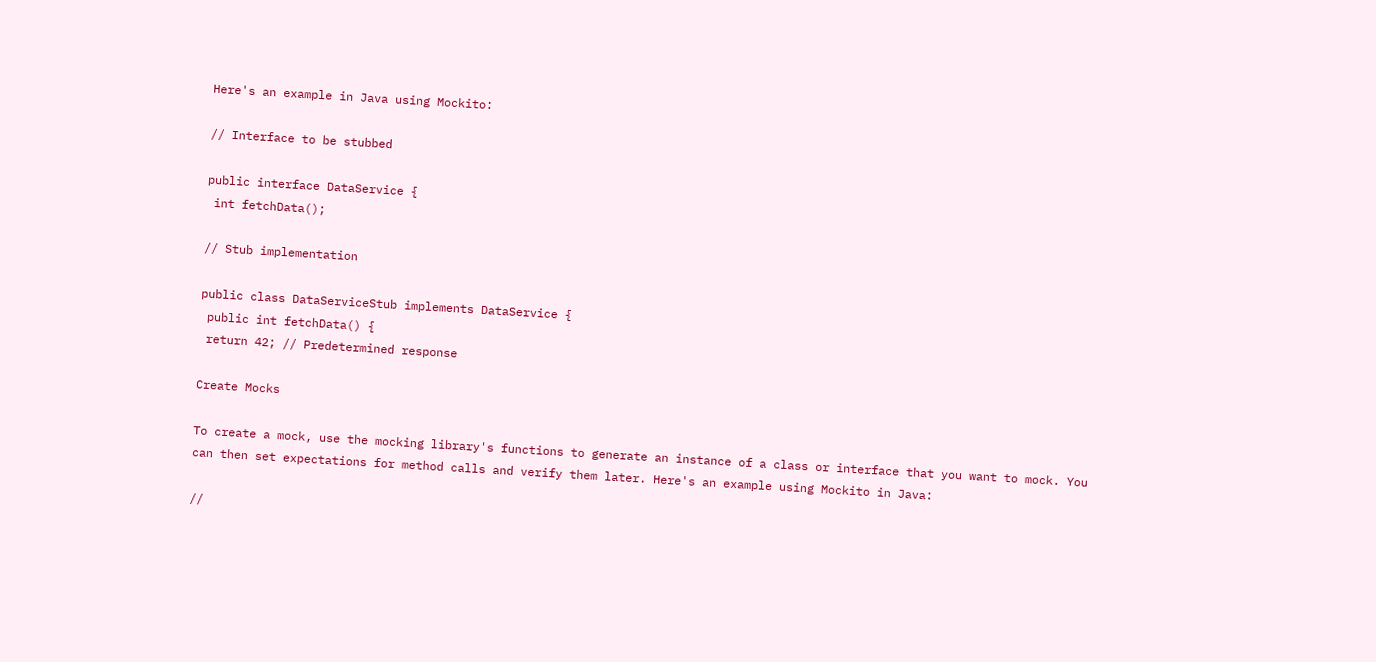Here's an example in Java using Mockito:

// Interface to be stubbed

public interface DataService {
 int fetchData();

// Stub implementation

public class DataServiceStub implements DataService {
 public int fetchData() {
 return 42; // Predetermined response

Create Mocks

To create a mock, use the mocking library's functions to generate an instance of a class or interface that you want to mock. You can then set expectations for method calls and verify them later. Here's an example using Mockito in Java:

//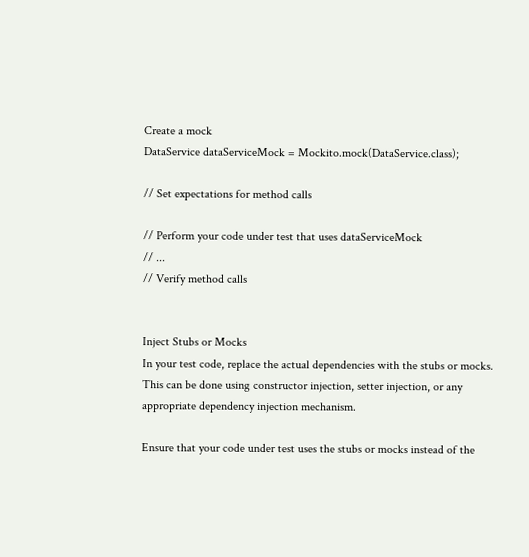Create a mock
DataService dataServiceMock = Mockito.mock(DataService.class);

// Set expectations for method calls

// Perform your code under test that uses dataServiceMock
// ...
// Verify method calls


Inject Stubs or Mocks
In your test code, replace the actual dependencies with the stubs or mocks. This can be done using constructor injection, setter injection, or any appropriate dependency injection mechanism.

Ensure that your code under test uses the stubs or mocks instead of the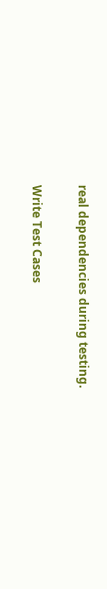real dependencies during testing.

Write Test Cases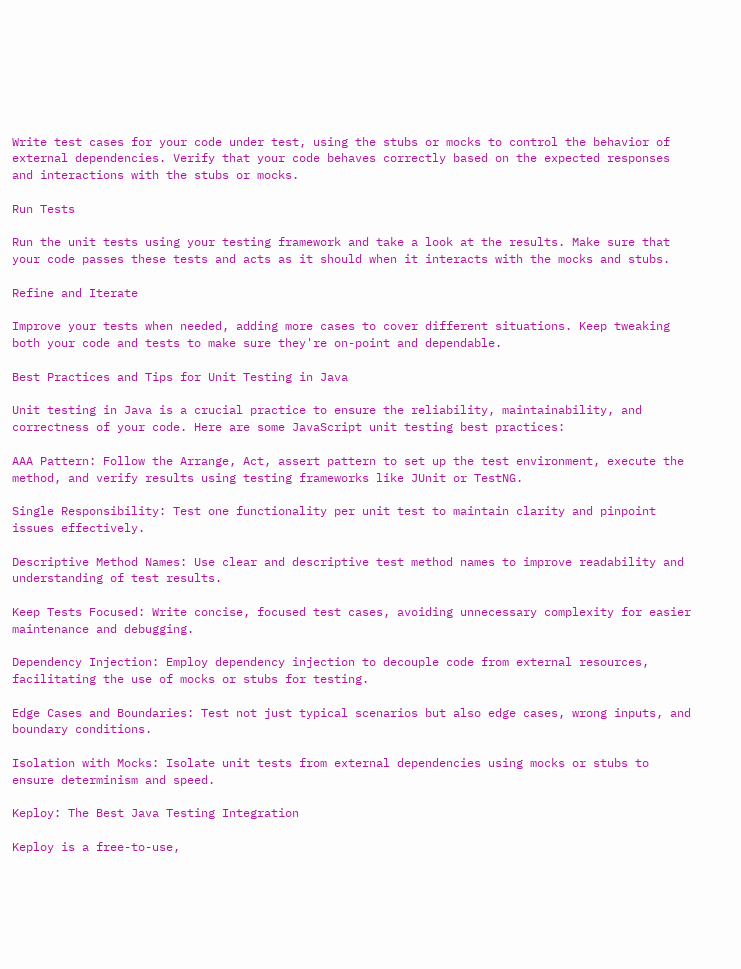Write test cases for your code under test, using the stubs or mocks to control the behavior of external dependencies. Verify that your code behaves correctly based on the expected responses and interactions with the stubs or mocks.

Run Tests

Run the unit tests using your testing framework and take a look at the results. Make sure that your code passes these tests and acts as it should when it interacts with the mocks and stubs.

Refine and Iterate

Improve your tests when needed, adding more cases to cover different situations. Keep tweaking both your code and tests to make sure they're on-point and dependable.

Best Practices and Tips for Unit Testing in Java

Unit testing in Java is a crucial practice to ensure the reliability, maintainability, and correctness of your code. Here are some JavaScript unit testing best practices:

AAA Pattern: Follow the Arrange, Act, assert pattern to set up the test environment, execute the method, and verify results using testing frameworks like JUnit or TestNG.

Single Responsibility: Test one functionality per unit test to maintain clarity and pinpoint issues effectively.

Descriptive Method Names: Use clear and descriptive test method names to improve readability and understanding of test results.

Keep Tests Focused: Write concise, focused test cases, avoiding unnecessary complexity for easier maintenance and debugging.

Dependency Injection: Employ dependency injection to decouple code from external resources, facilitating the use of mocks or stubs for testing.

Edge Cases and Boundaries: Test not just typical scenarios but also edge cases, wrong inputs, and boundary conditions.

Isolation with Mocks: Isolate unit tests from external dependencies using mocks or stubs to ensure determinism and speed.

Keploy: The Best Java Testing Integration

Keploy is a free-to-use,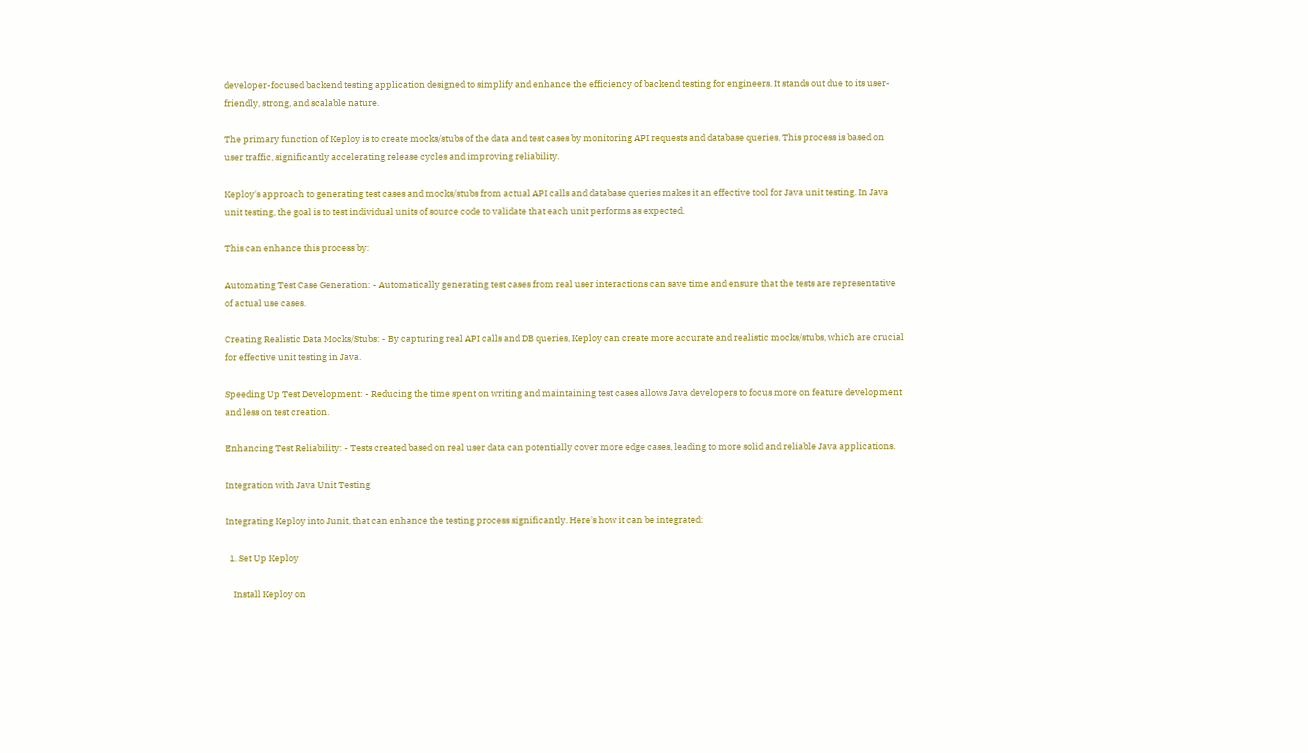developer-focused backend testing application designed to simplify and enhance the efficiency of backend testing for engineers. It stands out due to its user-friendly, strong, and scalable nature.

The primary function of Keploy is to create mocks/stubs of the data and test cases by monitoring API requests and database queries. This process is based on user traffic, significantly accelerating release cycles and improving reliability.

Keploy's approach to generating test cases and mocks/stubs from actual API calls and database queries makes it an effective tool for Java unit testing. In Java unit testing, the goal is to test individual units of source code to validate that each unit performs as expected.

This can enhance this process by:

Automating Test Case Generation: - Automatically generating test cases from real user interactions can save time and ensure that the tests are representative of actual use cases.

Creating Realistic Data Mocks/Stubs: - By capturing real API calls and DB queries, Keploy can create more accurate and realistic mocks/stubs, which are crucial for effective unit testing in Java.

Speeding Up Test Development: - Reducing the time spent on writing and maintaining test cases allows Java developers to focus more on feature development and less on test creation.

Enhancing Test Reliability: - Tests created based on real user data can potentially cover more edge cases, leading to more solid and reliable Java applications.

Integration with Java Unit Testing

Integrating Keploy into Junit, that can enhance the testing process significantly. Here's how it can be integrated:

  1. Set Up Keploy

    Install Keploy on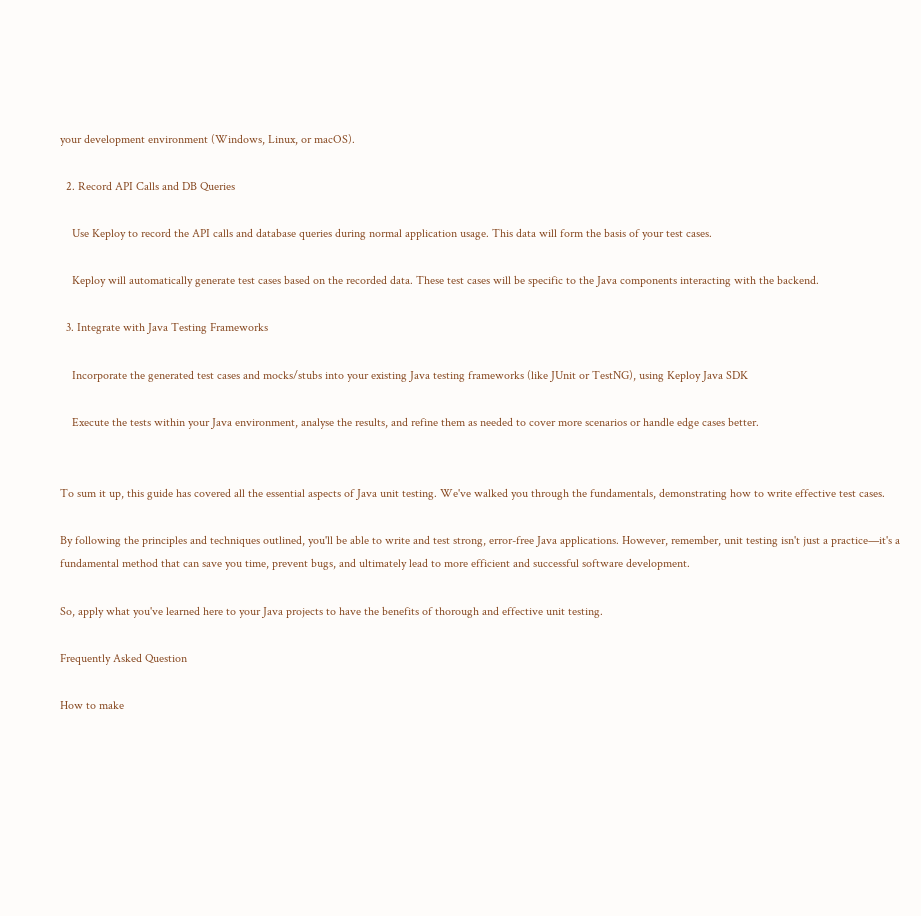your development environment (Windows, Linux, or macOS).

  2. Record API Calls and DB Queries

    Use Keploy to record the API calls and database queries during normal application usage. This data will form the basis of your test cases.

    Keploy will automatically generate test cases based on the recorded data. These test cases will be specific to the Java components interacting with the backend.

  3. Integrate with Java Testing Frameworks

    Incorporate the generated test cases and mocks/stubs into your existing Java testing frameworks (like JUnit or TestNG), using Keploy Java SDK

    Execute the tests within your Java environment, analyse the results, and refine them as needed to cover more scenarios or handle edge cases better.


To sum it up, this guide has covered all the essential aspects of Java unit testing. We've walked you through the fundamentals, demonstrating how to write effective test cases.

By following the principles and techniques outlined, you'll be able to write and test strong, error-free Java applications. However, remember, unit testing isn't just a practice—it's a fundamental method that can save you time, prevent bugs, and ultimately lead to more efficient and successful software development.

So, apply what you've learned here to your Java projects to have the benefits of thorough and effective unit testing.

Frequently Asked Question

How to make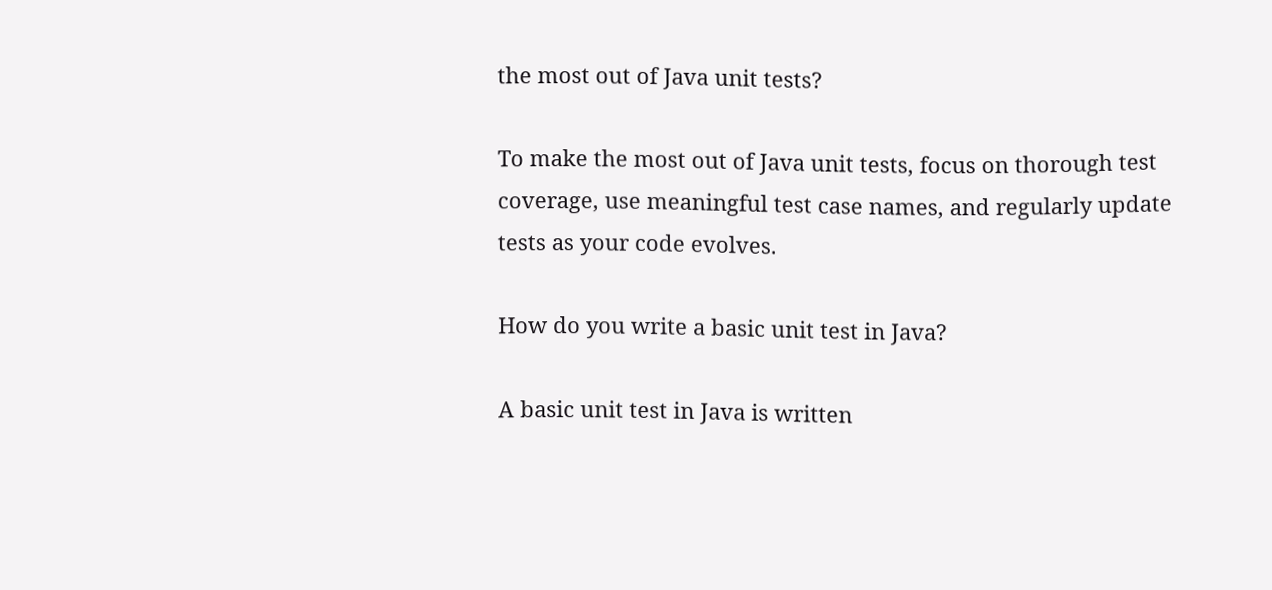the most out of Java unit tests?

To make the most out of Java unit tests, focus on thorough test coverage, use meaningful test case names, and regularly update tests as your code evolves.

How do you write a basic unit test in Java?

A basic unit test in Java is written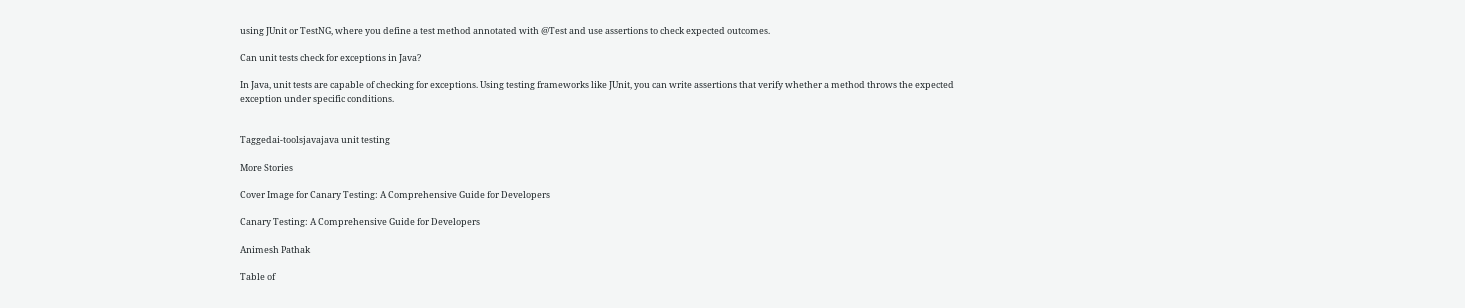using JUnit or TestNG, where you define a test method annotated with @Test and use assertions to check expected outcomes.

Can unit tests check for exceptions in Java?

In Java, unit tests are capable of checking for exceptions. Using testing frameworks like JUnit, you can write assertions that verify whether a method throws the expected exception under specific conditions.


Taggedai-toolsjavajava unit testing

More Stories

Cover Image for Canary Testing: A Comprehensive Guide for Developers

Canary Testing: A Comprehensive Guide for Developers

Animesh Pathak

Table of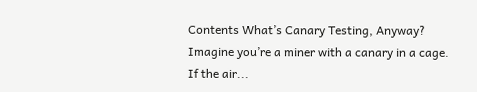Contents What’s Canary Testing, Anyway? Imagine you’re a miner with a canary in a cage. If the air...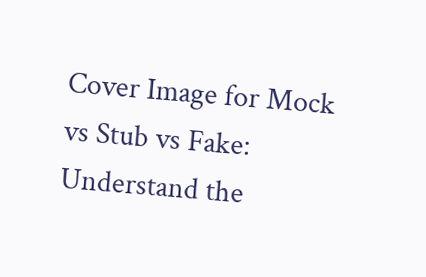Cover Image for Mock vs Stub vs Fake: Understand the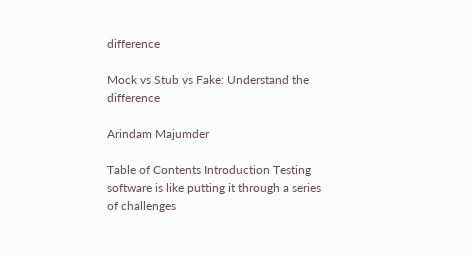difference

Mock vs Stub vs Fake: Understand the difference

Arindam Majumder

Table of Contents Introduction Testing software is like putting it through a series of challenges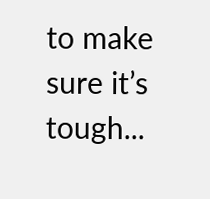to make sure it’s tough...